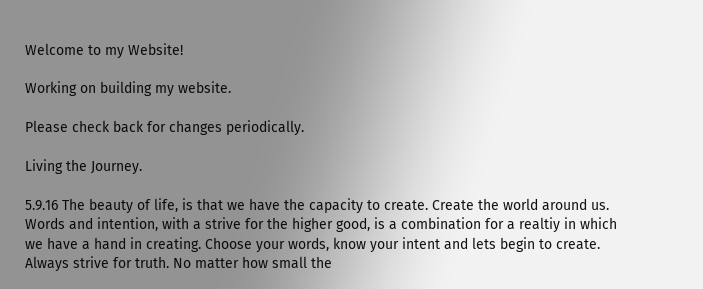Welcome to my Website!

Working on building my website.

Please check back for changes periodically.

Living the Journey.

5.9.16 The beauty of life, is that we have the capacity to create. Create the world around us. Words and intention, with a strive for the higher good, is a combination for a realtiy in which we have a hand in creating. Choose your words, know your intent and lets begin to create. Always strive for truth. No matter how small the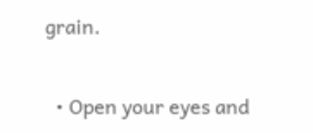grain.

  • Open your eyes and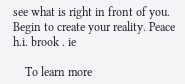see what is right in front of you. Begin to create your reality. Peace h.i. brook . ie

    To learn more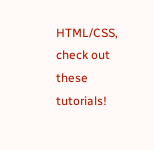HTML/CSS, check out these tutorials!